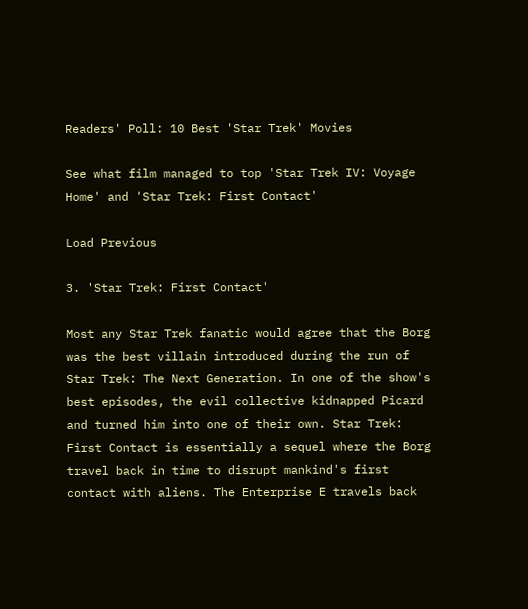Readers' Poll: 10 Best 'Star Trek' Movies

See what film managed to top 'Star Trek IV: Voyage Home' and 'Star Trek: First Contact'

Load Previous

3. 'Star Trek: First Contact'

Most any Star Trek fanatic would agree that the Borg was the best villain introduced during the run of Star Trek: The Next Generation. In one of the show's best episodes, the evil collective kidnapped Picard and turned him into one of their own. Star Trek: First Contact is essentially a sequel where the Borg travel back in time to disrupt mankind's first contact with aliens. The Enterprise E travels back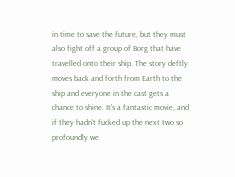in time to save the future, but they must also fight off a group of Borg that have travelled onto their ship. The story deftly moves back and forth from Earth to the ship and everyone in the cast gets a chance to shine. It's a fantastic movie, and if they hadn't fucked up the next two so profoundly we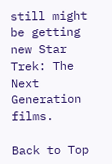still might be getting new Star Trek: The Next Generation films.

Back to Top